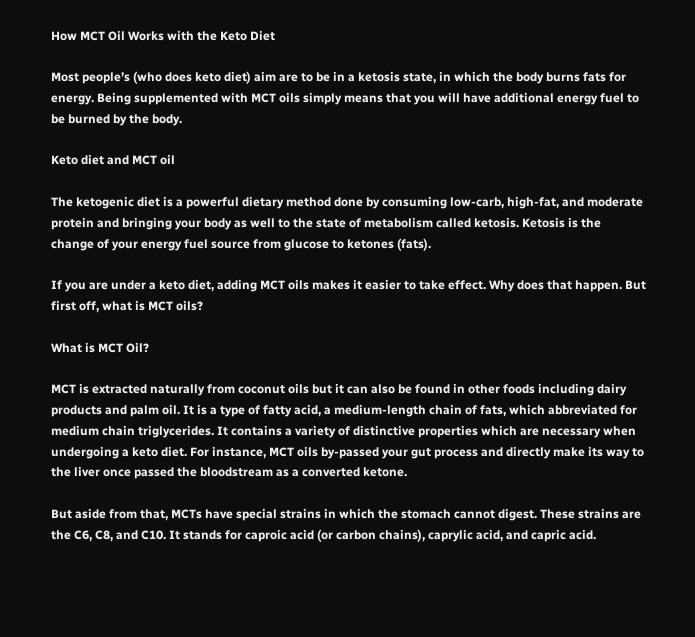How MCT Oil Works with the Keto Diet

Most people’s (who does keto diet) aim are to be in a ketosis state, in which the body burns fats for energy. Being supplemented with MCT oils simply means that you will have additional energy fuel to be burned by the body.

Keto diet and MCT oil

The ketogenic diet is a powerful dietary method done by consuming low-carb, high-fat, and moderate protein and bringing your body as well to the state of metabolism called ketosis. Ketosis is the change of your energy fuel source from glucose to ketones (fats).

If you are under a keto diet, adding MCT oils makes it easier to take effect. Why does that happen. But first off, what is MCT oils?

What is MCT Oil?

MCT is extracted naturally from coconut oils but it can also be found in other foods including dairy products and palm oil. It is a type of fatty acid, a medium-length chain of fats, which abbreviated for medium chain triglycerides. It contains a variety of distinctive properties which are necessary when undergoing a keto diet. For instance, MCT oils by-passed your gut process and directly make its way to the liver once passed the bloodstream as a converted ketone.

But aside from that, MCTs have special strains in which the stomach cannot digest. These strains are the C6, C8, and C10. It stands for caproic acid (or carbon chains), caprylic acid, and capric acid.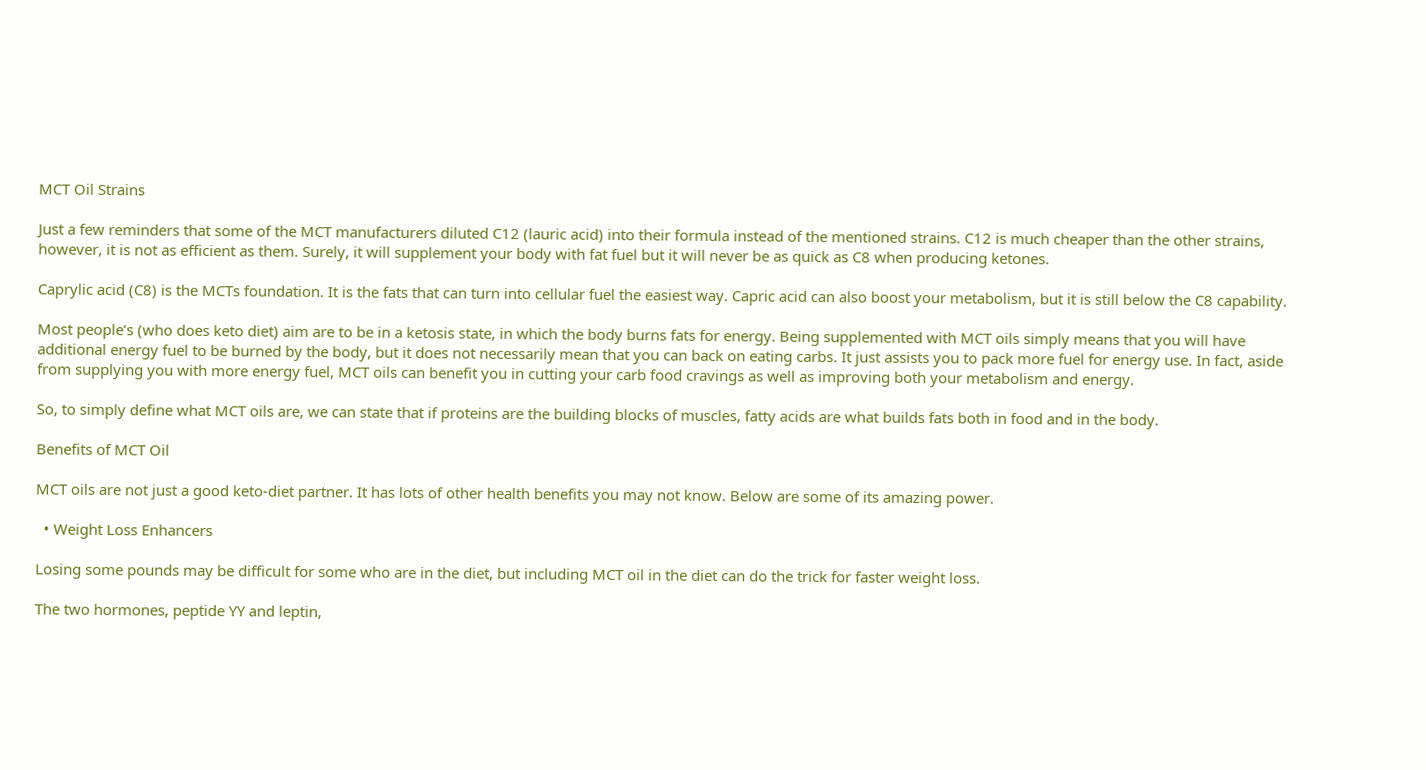MCT Oil Strains

Just a few reminders that some of the MCT manufacturers diluted C12 (lauric acid) into their formula instead of the mentioned strains. C12 is much cheaper than the other strains, however, it is not as efficient as them. Surely, it will supplement your body with fat fuel but it will never be as quick as C8 when producing ketones.

Caprylic acid (C8) is the MCTs foundation. It is the fats that can turn into cellular fuel the easiest way. Capric acid can also boost your metabolism, but it is still below the C8 capability.

Most people’s (who does keto diet) aim are to be in a ketosis state, in which the body burns fats for energy. Being supplemented with MCT oils simply means that you will have additional energy fuel to be burned by the body, but it does not necessarily mean that you can back on eating carbs. It just assists you to pack more fuel for energy use. In fact, aside from supplying you with more energy fuel, MCT oils can benefit you in cutting your carb food cravings as well as improving both your metabolism and energy.

So, to simply define what MCT oils are, we can state that if proteins are the building blocks of muscles, fatty acids are what builds fats both in food and in the body.

Benefits of MCT Oil

MCT oils are not just a good keto-diet partner. It has lots of other health benefits you may not know. Below are some of its amazing power.

  • Weight Loss Enhancers

Losing some pounds may be difficult for some who are in the diet, but including MCT oil in the diet can do the trick for faster weight loss.

The two hormones, peptide YY and leptin,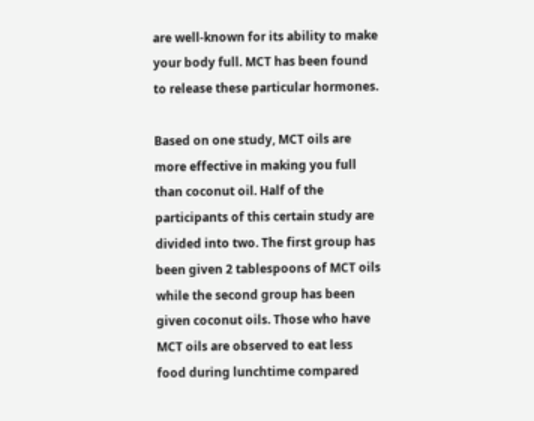are well-known for its ability to make your body full. MCT has been found to release these particular hormones.

Based on one study, MCT oils are more effective in making you full than coconut oil. Half of the participants of this certain study are divided into two. The first group has been given 2 tablespoons of MCT oils while the second group has been given coconut oils. Those who have MCT oils are observed to eat less food during lunchtime compared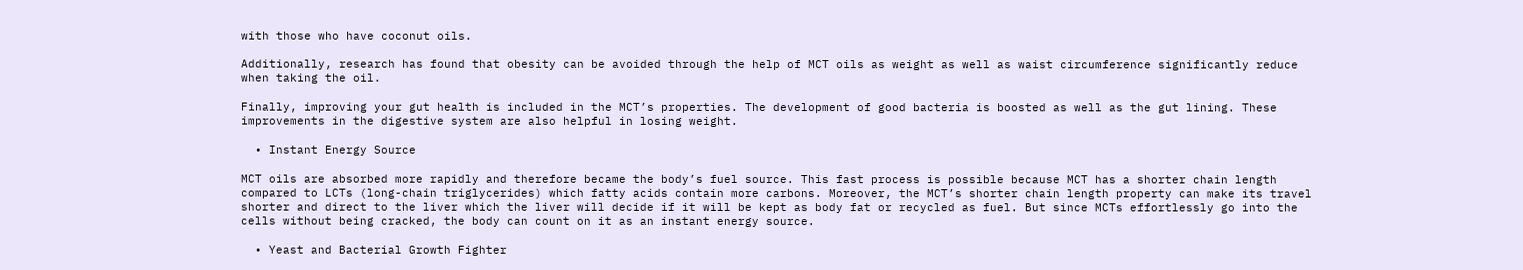with those who have coconut oils.

Additionally, research has found that obesity can be avoided through the help of MCT oils as weight as well as waist circumference significantly reduce when taking the oil.

Finally, improving your gut health is included in the MCT’s properties. The development of good bacteria is boosted as well as the gut lining. These improvements in the digestive system are also helpful in losing weight.

  • Instant Energy Source

MCT oils are absorbed more rapidly and therefore became the body’s fuel source. This fast process is possible because MCT has a shorter chain length compared to LCTs (long-chain triglycerides) which fatty acids contain more carbons. Moreover, the MCT’s shorter chain length property can make its travel shorter and direct to the liver which the liver will decide if it will be kept as body fat or recycled as fuel. But since MCTs effortlessly go into the cells without being cracked, the body can count on it as an instant energy source.

  • Yeast and Bacterial Growth Fighter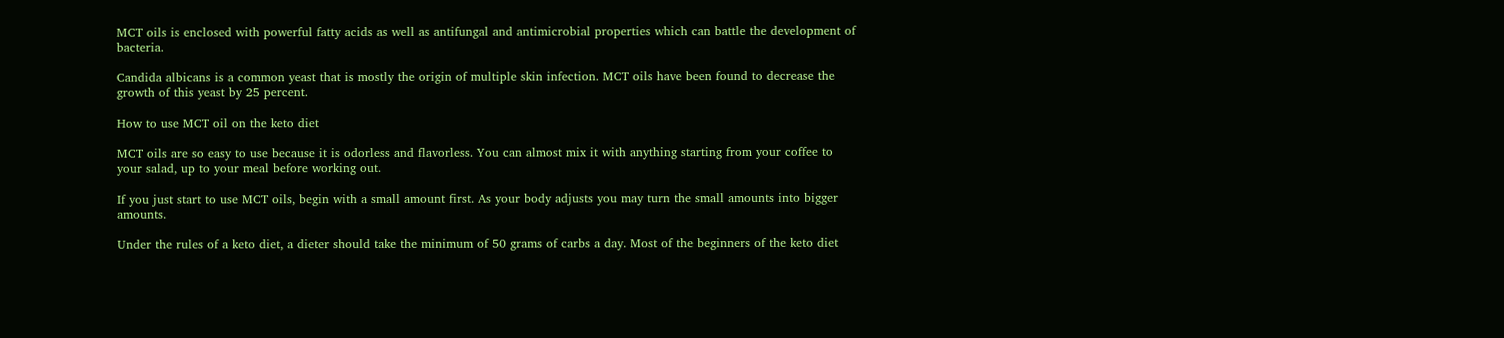MCT oils is enclosed with powerful fatty acids as well as antifungal and antimicrobial properties which can battle the development of bacteria.

Candida albicans is a common yeast that is mostly the origin of multiple skin infection. MCT oils have been found to decrease the growth of this yeast by 25 percent.

How to use MCT oil on the keto diet

MCT oils are so easy to use because it is odorless and flavorless. You can almost mix it with anything starting from your coffee to your salad, up to your meal before working out.

If you just start to use MCT oils, begin with a small amount first. As your body adjusts you may turn the small amounts into bigger amounts.

Under the rules of a keto diet, a dieter should take the minimum of 50 grams of carbs a day. Most of the beginners of the keto diet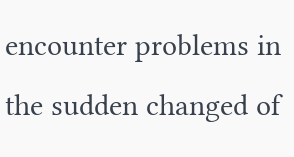encounter problems in the sudden changed of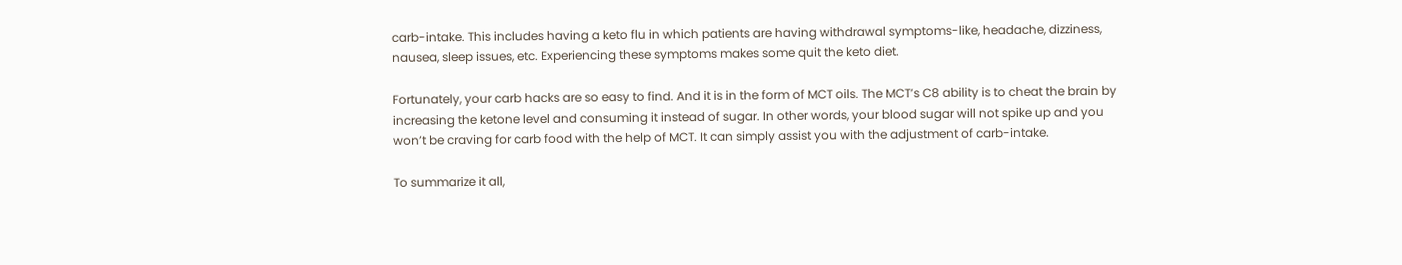carb-intake. This includes having a keto flu in which patients are having withdrawal symptoms-like, headache, dizziness, nausea, sleep issues, etc. Experiencing these symptoms makes some quit the keto diet.

Fortunately, your carb hacks are so easy to find. And it is in the form of MCT oils. The MCT’s C8 ability is to cheat the brain by increasing the ketone level and consuming it instead of sugar. In other words, your blood sugar will not spike up and you won’t be craving for carb food with the help of MCT. It can simply assist you with the adjustment of carb-intake.

To summarize it all,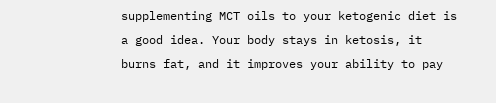supplementing MCT oils to your ketogenic diet is a good idea. Your body stays in ketosis, it burns fat, and it improves your ability to pay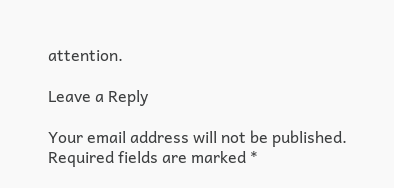attention.

Leave a Reply

Your email address will not be published. Required fields are marked *